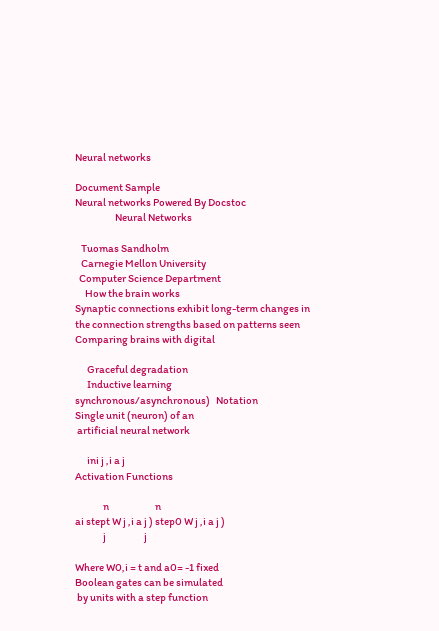Neural networks

Document Sample
Neural networks Powered By Docstoc
                    Neural Networks

   Tuomas Sandholm
   Carnegie Mellon University
  Computer Science Department
     How the brain works
Synaptic connections exhibit long-term changes in
the connection strengths based on patterns seen
Comparing brains with digital

      Graceful degradation
      Inductive learning
synchronous/asynchronous)   Notation
Single unit (neuron) of an
 artificial neural network

      ini j ,i a j
Activation Functions

              n                       n
ai stept W j ,i a j ) step0 W j ,i a j )
              j                   j

Where W0,i = t and a0= -1 fixed
Boolean gates can be simulated
 by units with a step function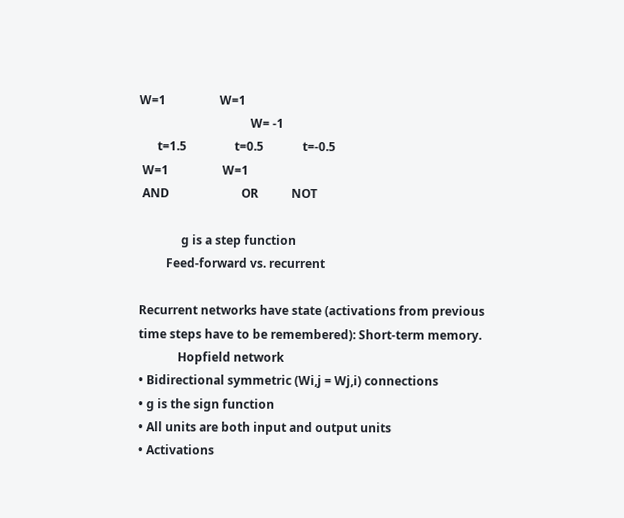W=1                  W=1
                                     W= -1
      t=1.5                t=0.5             t=-0.5
 W=1                  W=1
 AND                        OR           NOT

              g is a step function
         Feed-forward vs. recurrent

Recurrent networks have state (activations from previous
time steps have to be remembered): Short-term memory.
             Hopfield network
• Bidirectional symmetric (Wi,j = Wj,i) connections
• g is the sign function
• All units are both input and output units
• Activations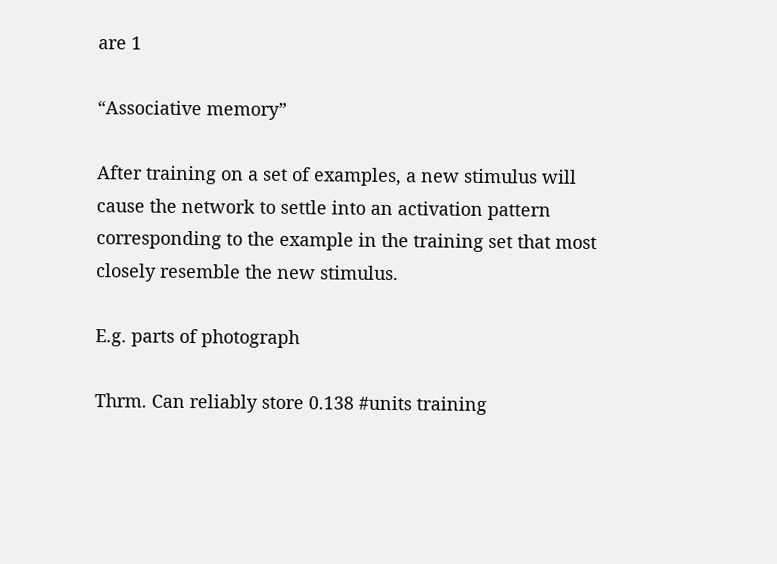are 1

“Associative memory”

After training on a set of examples, a new stimulus will
cause the network to settle into an activation pattern
corresponding to the example in the training set that most
closely resemble the new stimulus.

E.g. parts of photograph

Thrm. Can reliably store 0.138 #units training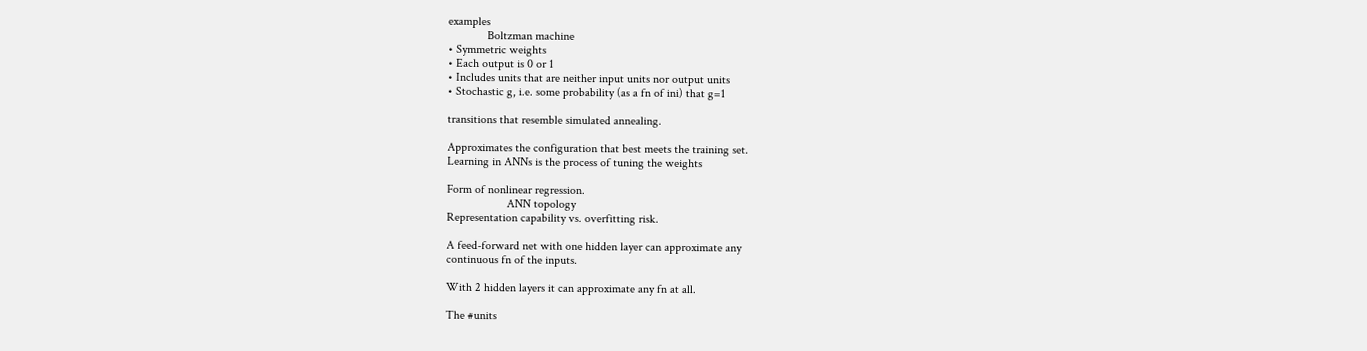examples
             Boltzman machine
• Symmetric weights
• Each output is 0 or 1
• Includes units that are neither input units nor output units
• Stochastic g, i.e. some probability (as a fn of ini) that g=1

transitions that resemble simulated annealing.

Approximates the configuration that best meets the training set.
Learning in ANNs is the process of tuning the weights

Form of nonlinear regression.
                    ANN topology
Representation capability vs. overfitting risk.

A feed-forward net with one hidden layer can approximate any
continuous fn of the inputs.

With 2 hidden layers it can approximate any fn at all.

The #units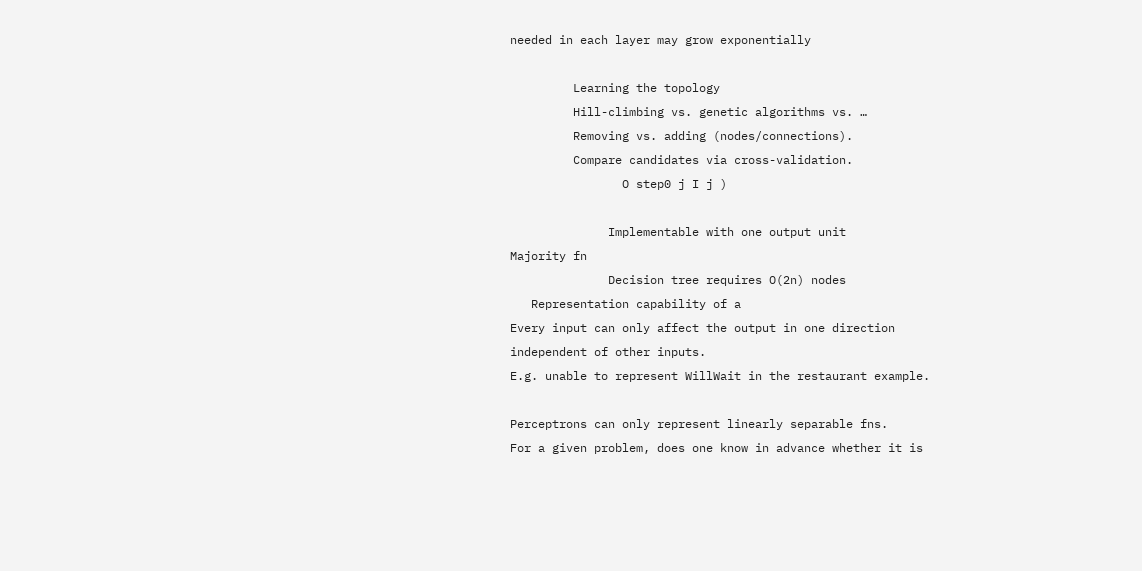needed in each layer may grow exponentially

         Learning the topology
         Hill-climbing vs. genetic algorithms vs. …
         Removing vs. adding (nodes/connections).
         Compare candidates via cross-validation.
                O step0 j I j )

              Implementable with one output unit
Majority fn
              Decision tree requires O(2n) nodes
   Representation capability of a
Every input can only affect the output in one direction
independent of other inputs.
E.g. unable to represent WillWait in the restaurant example.

Perceptrons can only represent linearly separable fns.
For a given problem, does one know in advance whether it is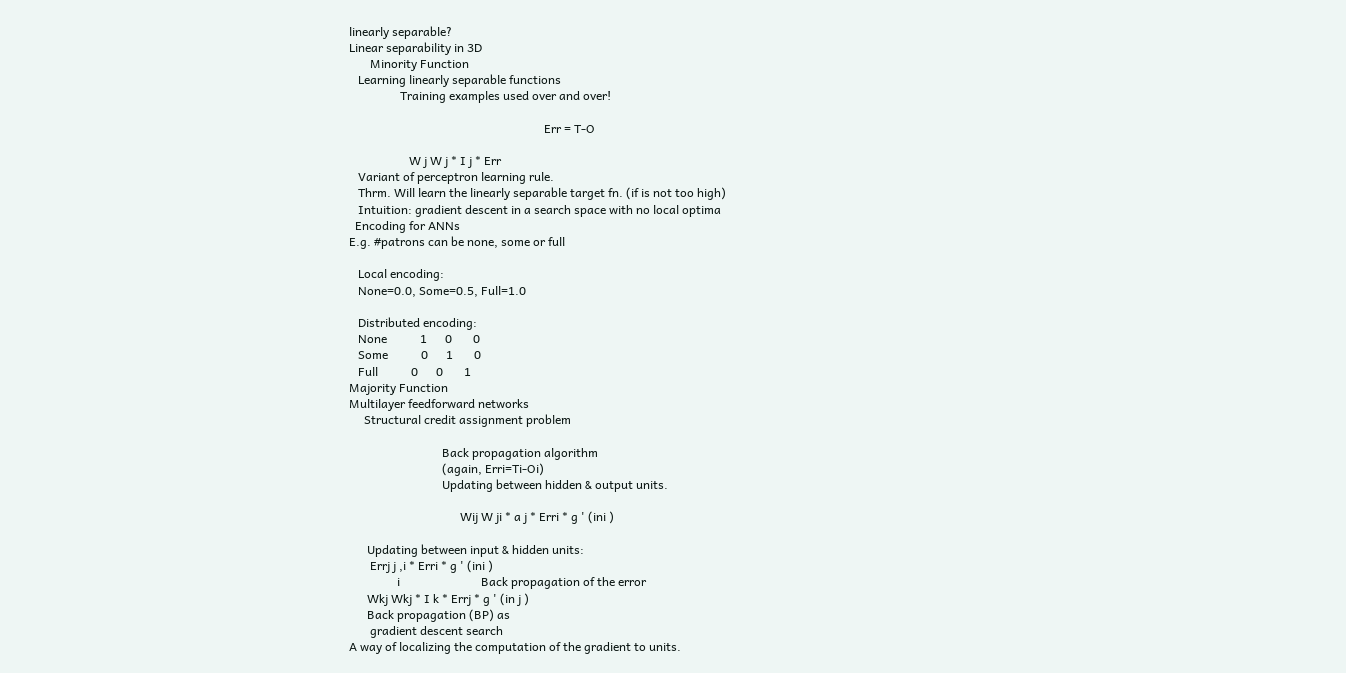linearly separable?
Linear separability in 3D
       Minority Function
   Learning linearly separable functions
                 Training examples used over and over!

                                                                 Err = T-O

                    W j W j * I j * Err
   Variant of perceptron learning rule.
   Thrm. Will learn the linearly separable target fn. (if is not too high)
   Intuition: gradient descent in a search space with no local optima
  Encoding for ANNs
E.g. #patrons can be none, some or full

   Local encoding:
   None=0.0, Some=0.5, Full=1.0

   Distributed encoding:
   None           1      0       0
   Some           0      1       0
   Full           0      0       1
Majority Function
Multilayer feedforward networks
     Structural credit assignment problem

                               Back propagation algorithm
                               (again, Erri=Ti-Oi)
                               Updating between hidden & output units.

                                     Wij W ji * a j * Erri * g ' (ini )

      Updating between input & hidden units:
       Errj j ,i * Erri * g ' (ini )
                i                           Back propagation of the error
      Wkj Wkj * I k * Errj * g ' (in j )
      Back propagation (BP) as
       gradient descent search
A way of localizing the computation of the gradient to units.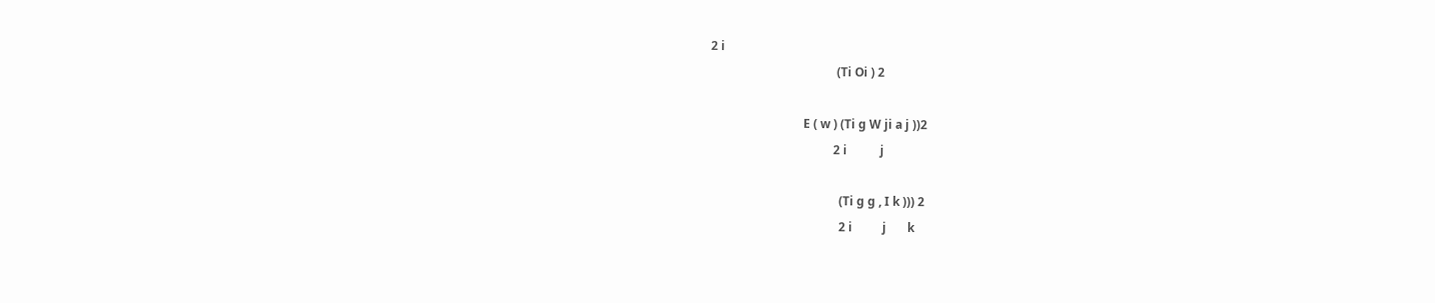2 i
                                          (Ti Oi ) 2

                               E ( w ) (Ti g W ji a j ))2
                                         2 i           j

                                           (Ti g g , I k ))) 2
                                           2 i          j       k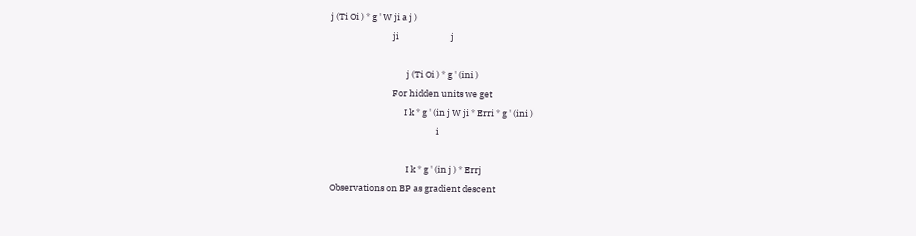j (Ti Oi ) * g ' W ji a j )
                               ji                          j

                                      j (Ti Oi ) * g ' (ini )
                               For hidden units we get
                                     I k * g ' (in j W ji * Erri * g ' (ini )
                                                     i

                                      I k * g ' (in j ) * Errj
Observations on BP as gradient descent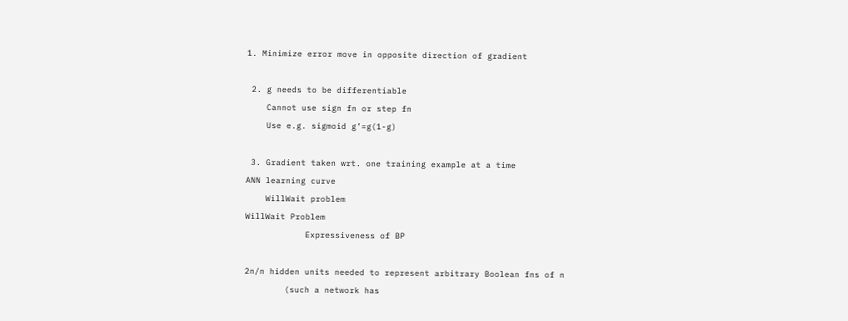1. Minimize error move in opposite direction of gradient

 2. g needs to be differentiable
    Cannot use sign fn or step fn
    Use e.g. sigmoid g’=g(1-g)

 3. Gradient taken wrt. one training example at a time
ANN learning curve
    WillWait problem
WillWait Problem
            Expressiveness of BP

2n/n hidden units needed to represent arbitrary Boolean fns of n
        (such a network has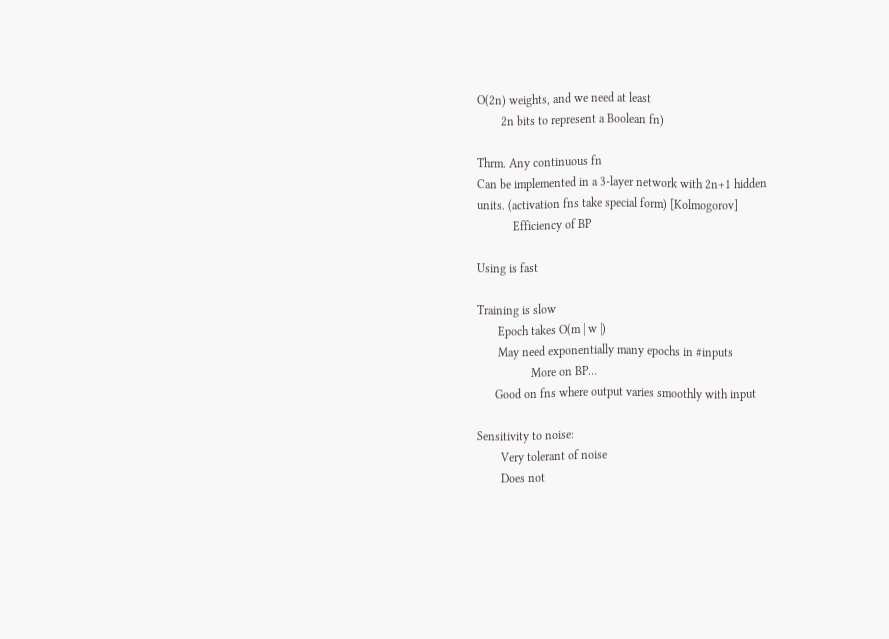O(2n) weights, and we need at least
        2n bits to represent a Boolean fn)

Thrm. Any continuous fn
Can be implemented in a 3-layer network with 2n+1 hidden
units. (activation fns take special form) [Kolmogorov]
            Efficiency of BP

Using is fast

Training is slow
       Epoch takes O(m | w |)
       May need exponentially many epochs in #inputs
                  More on BP…
      Good on fns where output varies smoothly with input

Sensitivity to noise:
        Very tolerant of noise
        Does not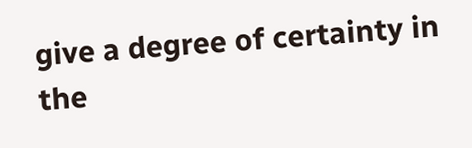give a degree of certainty in the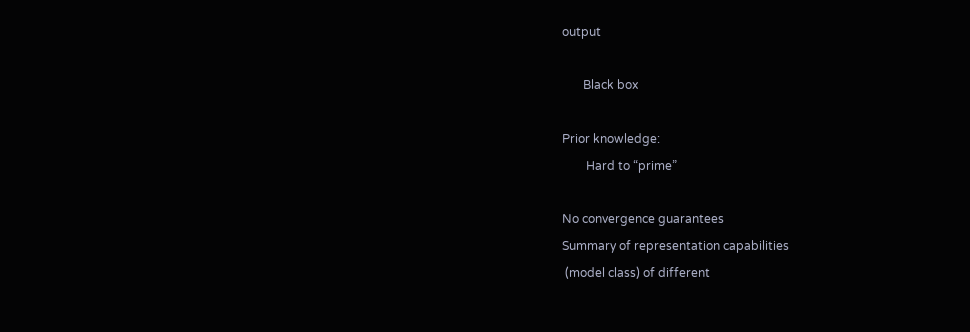output

       Black box

Prior knowledge:
        Hard to “prime”

No convergence guarantees
Summary of representation capabilities
 (model class) of different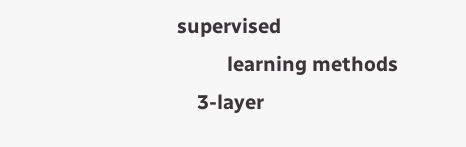supervised
          learning methods
    3-layer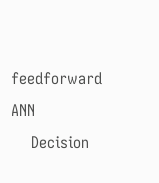feedforward ANN
    Decision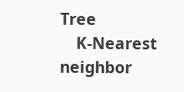Tree
    K-Nearest neighbor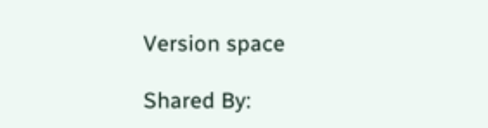Version space

Shared By: